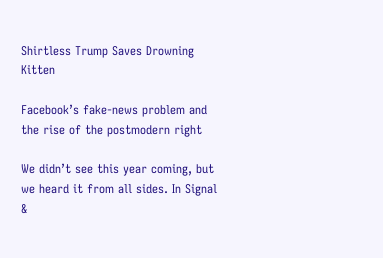Shirtless Trump Saves Drowning Kitten

Facebook’s fake-news problem and the rise of the postmodern right

We didn’t see this year coming, but we heard it from all sides. In Signal &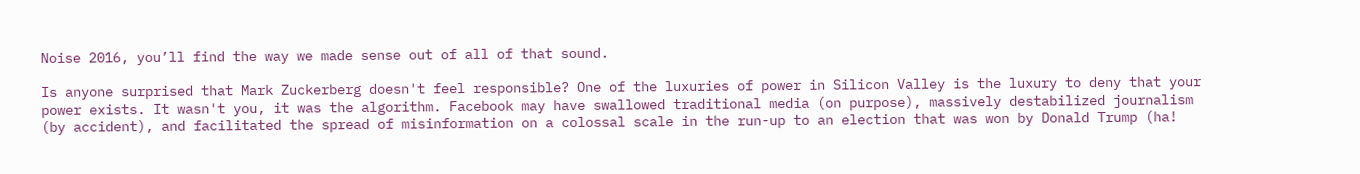Noise 2016, you’ll find the way we made sense out of all of that sound.

Is anyone surprised that Mark Zuckerberg doesn't feel responsible? One of the luxuries of power in Silicon Valley is the luxury to deny that your power exists. It wasn't you, it was the algorithm. Facebook may have swallowed traditional media (on purpose), massively destabilized journalism (by accident), and facilitated the spread of misinformation on a colossal scale in the run-up to an election that was won by Donald Trump (ha!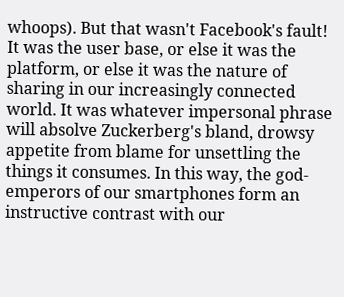whoops). But that wasn't Facebook's fault! It was the user base, or else it was the platform, or else it was the nature of sharing in our increasingly connected world. It was whatever impersonal phrase will absolve Zuckerberg's bland, drowsy appetite from blame for unsettling the things it consumes. In this way, the god-emperors of our smartphones form an instructive contrast with our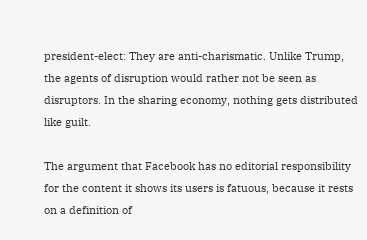president-elect: They are anti-charismatic. Unlike Trump, the agents of disruption would rather not be seen as disruptors. In the sharing economy, nothing gets distributed like guilt.

The argument that Facebook has no editorial responsibility for the content it shows its users is fatuous, because it rests on a definition of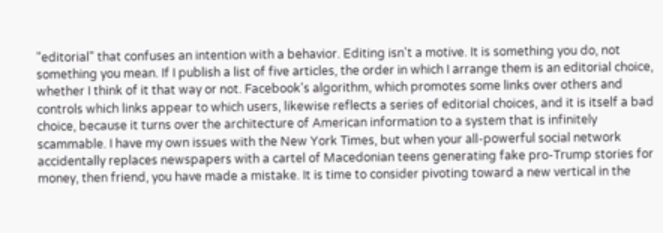"editorial" that confuses an intention with a behavior. Editing isn't a motive. It is something you do, not something you mean. If I publish a list of five articles, the order in which I arrange them is an editorial choice, whether I think of it that way or not. Facebook's algorithm, which promotes some links over others and controls which links appear to which users, likewise reflects a series of editorial choices, and it is itself a bad choice, because it turns over the architecture of American information to a system that is infinitely scammable. I have my own issues with the New York Times, but when your all-powerful social network accidentally replaces newspapers with a cartel of Macedonian teens generating fake pro-Trump stories for money, then friend, you have made a mistake. It is time to consider pivoting toward a new vertical in the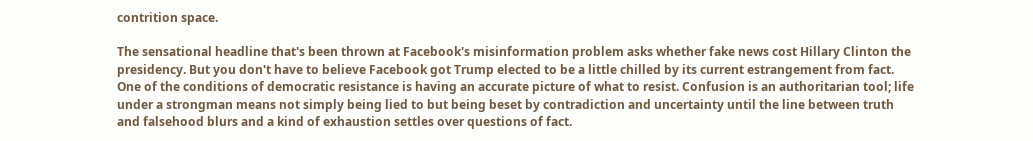contrition space.

The sensational headline that's been thrown at Facebook's misinformation problem asks whether fake news cost Hillary Clinton the presidency. But you don't have to believe Facebook got Trump elected to be a little chilled by its current estrangement from fact. One of the conditions of democratic resistance is having an accurate picture of what to resist. Confusion is an authoritarian tool; life under a strongman means not simply being lied to but being beset by contradiction and uncertainty until the line between truth and falsehood blurs and a kind of exhaustion settles over questions of fact.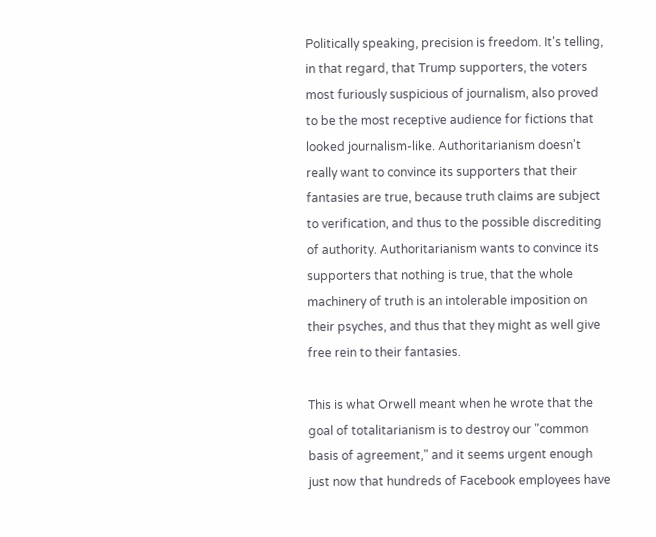Politically speaking, precision is freedom. It's telling, in that regard, that Trump supporters, the voters most furiously suspicious of journalism, also proved to be the most receptive audience for fictions that looked journalism-like. Authoritarianism doesn't really want to convince its supporters that their fantasies are true, because truth claims are subject to verification, and thus to the possible discrediting of authority. Authoritarianism wants to convince its supporters that nothing is true, that the whole machinery of truth is an intolerable imposition on their psyches, and thus that they might as well give free rein to their fantasies.

This is what Orwell meant when he wrote that the goal of totalitarianism is to destroy our "common basis of agreement," and it seems urgent enough just now that hundreds of Facebook employees have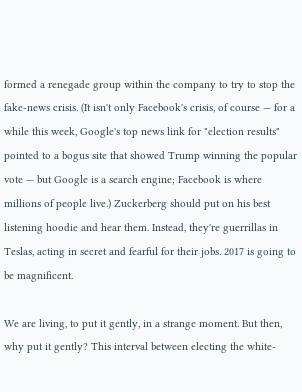formed a renegade group within the company to try to stop the fake-news crisis. (It isn't only Facebook's crisis, of course — for a while this week, Google's top news link for "election results" pointed to a bogus site that showed Trump winning the popular vote — but Google is a search engine; Facebook is where millions of people live.) Zuckerberg should put on his best listening hoodie and hear them. Instead, they're guerrillas in Teslas, acting in secret and fearful for their jobs. 2017 is going to be magnificent.

We are living, to put it gently, in a strange moment. But then, why put it gently? This interval between electing the white-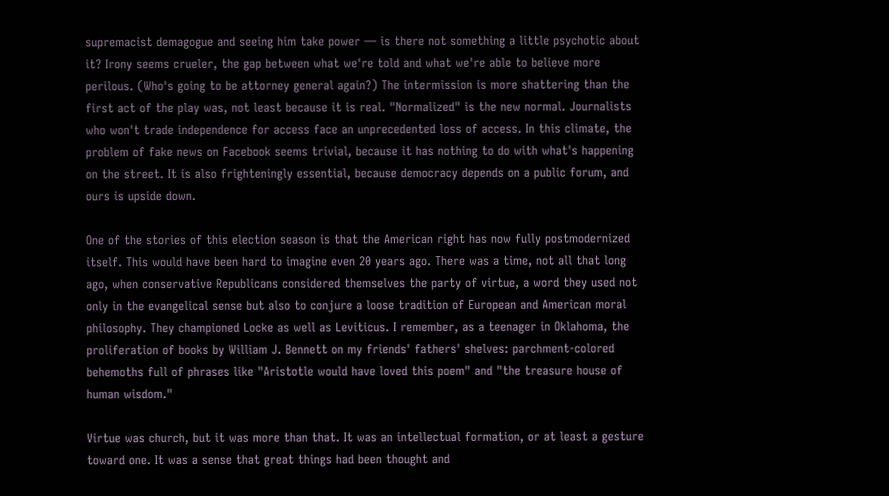supremacist demagogue and seeing him take power — is there not something a little psychotic about it? Irony seems crueler, the gap between what we're told and what we're able to believe more perilous. (Who's going to be attorney general again?) The intermission is more shattering than the first act of the play was, not least because it is real. "Normalized" is the new normal. Journalists who won't trade independence for access face an unprecedented loss of access. In this climate, the problem of fake news on Facebook seems trivial, because it has nothing to do with what's happening on the street. It is also frighteningly essential, because democracy depends on a public forum, and ours is upside down.

One of the stories of this election season is that the American right has now fully postmodernized itself. This would have been hard to imagine even 20 years ago. There was a time, not all that long ago, when conservative Republicans considered themselves the party of virtue, a word they used not only in the evangelical sense but also to conjure a loose tradition of European and American moral philosophy. They championed Locke as well as Leviticus. I remember, as a teenager in Oklahoma, the proliferation of books by William J. Bennett on my friends' fathers' shelves: parchment-colored behemoths full of phrases like "Aristotle would have loved this poem" and "the treasure house of human wisdom."

Virtue was church, but it was more than that. It was an intellectual formation, or at least a gesture toward one. It was a sense that great things had been thought and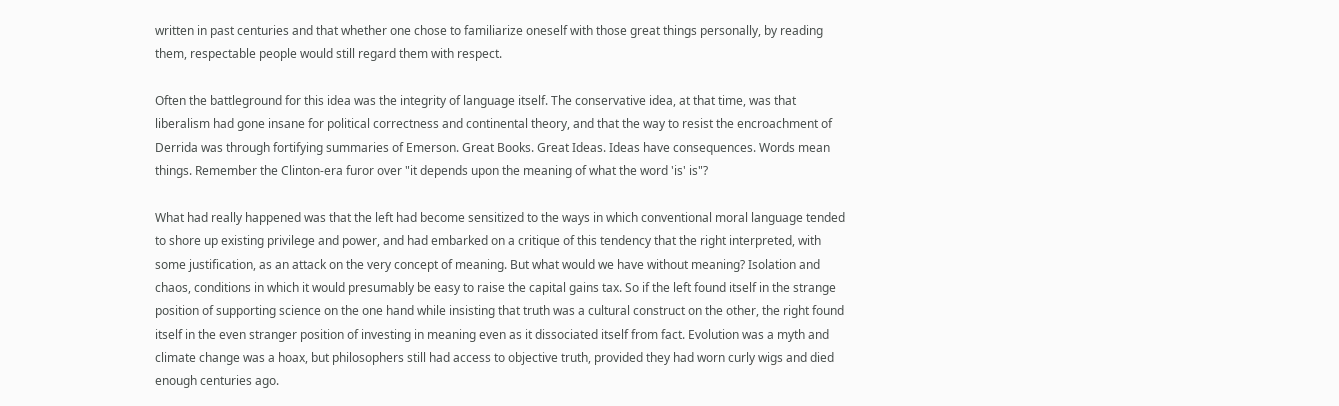written in past centuries and that whether one chose to familiarize oneself with those great things personally, by reading them, respectable people would still regard them with respect.

Often the battleground for this idea was the integrity of language itself. The conservative idea, at that time, was that liberalism had gone insane for political correctness and continental theory, and that the way to resist the encroachment of Derrida was through fortifying summaries of Emerson. Great Books. Great Ideas. Ideas have consequences. Words mean things. Remember the Clinton-era furor over "it depends upon the meaning of what the word 'is' is"?

What had really happened was that the left had become sensitized to the ways in which conventional moral language tended to shore up existing privilege and power, and had embarked on a critique of this tendency that the right interpreted, with some justification, as an attack on the very concept of meaning. But what would we have without meaning? Isolation and chaos, conditions in which it would presumably be easy to raise the capital gains tax. So if the left found itself in the strange position of supporting science on the one hand while insisting that truth was a cultural construct on the other, the right found itself in the even stranger position of investing in meaning even as it dissociated itself from fact. Evolution was a myth and climate change was a hoax, but philosophers still had access to objective truth, provided they had worn curly wigs and died enough centuries ago.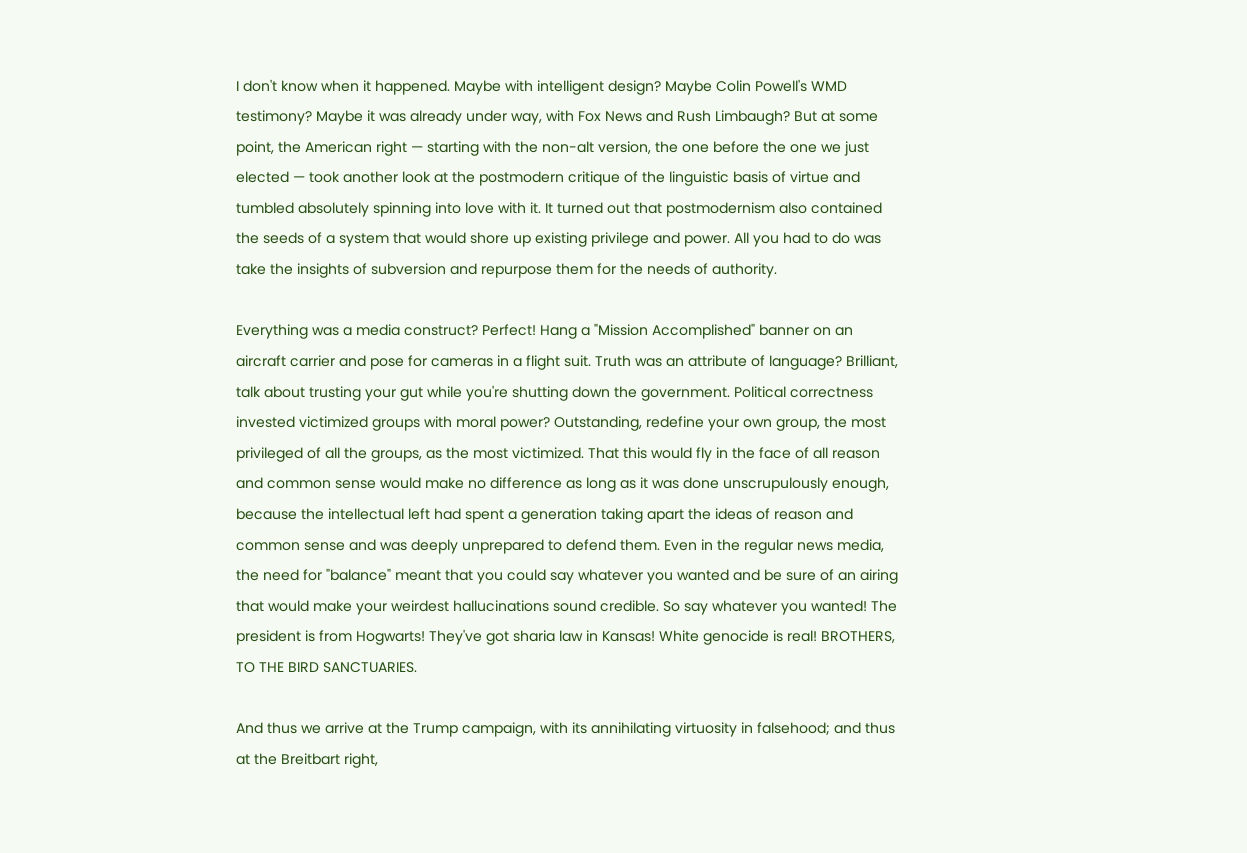I don't know when it happened. Maybe with intelligent design? Maybe Colin Powell's WMD testimony? Maybe it was already under way, with Fox News and Rush Limbaugh? But at some point, the American right — starting with the non-alt version, the one before the one we just elected — took another look at the postmodern critique of the linguistic basis of virtue and tumbled absolutely spinning into love with it. It turned out that postmodernism also contained the seeds of a system that would shore up existing privilege and power. All you had to do was take the insights of subversion and repurpose them for the needs of authority.

Everything was a media construct? Perfect! Hang a "Mission Accomplished" banner on an aircraft carrier and pose for cameras in a flight suit. Truth was an attribute of language? Brilliant, talk about trusting your gut while you're shutting down the government. Political correctness invested victimized groups with moral power? Outstanding, redefine your own group, the most privileged of all the groups, as the most victimized. That this would fly in the face of all reason and common sense would make no difference as long as it was done unscrupulously enough, because the intellectual left had spent a generation taking apart the ideas of reason and common sense and was deeply unprepared to defend them. Even in the regular news media, the need for "balance" meant that you could say whatever you wanted and be sure of an airing that would make your weirdest hallucinations sound credible. So say whatever you wanted! The president is from Hogwarts! They've got sharia law in Kansas! White genocide is real! BROTHERS, TO THE BIRD SANCTUARIES.

And thus we arrive at the Trump campaign, with its annihilating virtuosity in falsehood; and thus at the Breitbart right,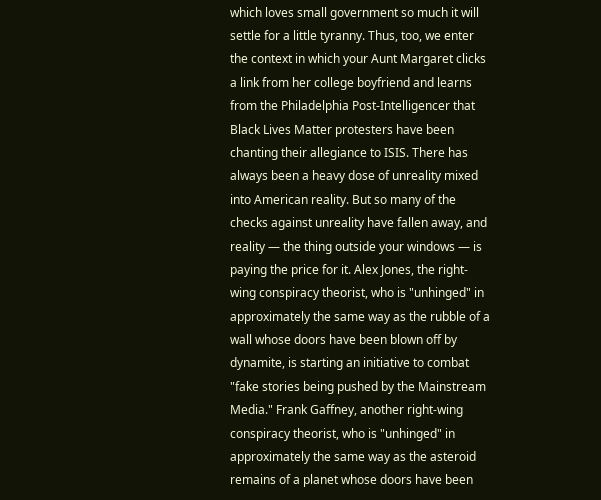which loves small government so much it will settle for a little tyranny. Thus, too, we enter the context in which your Aunt Margaret clicks a link from her college boyfriend and learns from the Philadelphia Post-Intelligencer that Black Lives Matter protesters have been chanting their allegiance to ISIS. There has always been a heavy dose of unreality mixed into American reality. But so many of the checks against unreality have fallen away, and reality — the thing outside your windows — is paying the price for it. Alex Jones, the right-wing conspiracy theorist, who is "unhinged" in approximately the same way as the rubble of a wall whose doors have been blown off by dynamite, is starting an initiative to combat "fake stories being pushed by the Mainstream Media." Frank Gaffney, another right-wing conspiracy theorist, who is "unhinged" in approximately the same way as the asteroid remains of a planet whose doors have been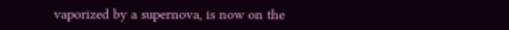vaporized by a supernova, is now on the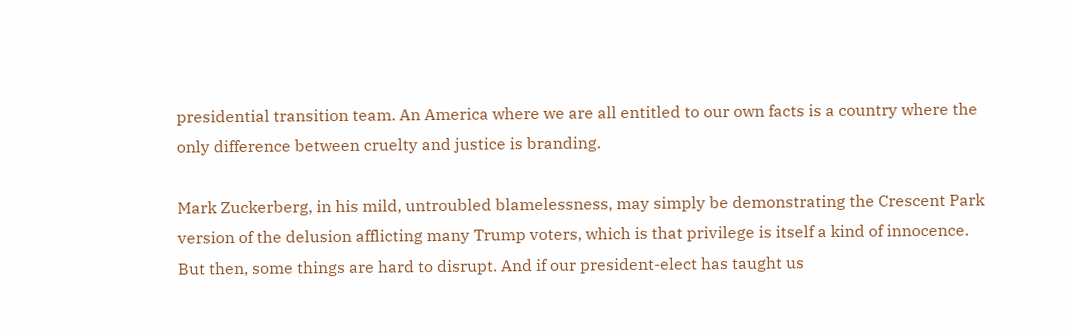presidential transition team. An America where we are all entitled to our own facts is a country where the only difference between cruelty and justice is branding.

Mark Zuckerberg, in his mild, untroubled blamelessness, may simply be demonstrating the Crescent Park version of the delusion afflicting many Trump voters, which is that privilege is itself a kind of innocence. But then, some things are hard to disrupt. And if our president-elect has taught us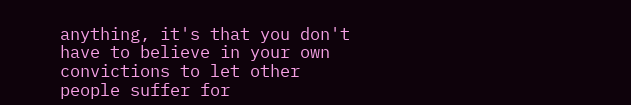anything, it's that you don't have to believe in your own convictions to let other people suffer for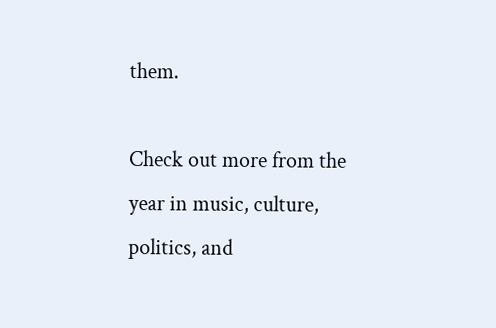them.

Check out more from the year in music, culture, politics, and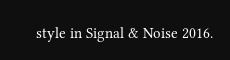style in Signal & Noise 2016.